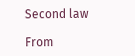Second law

From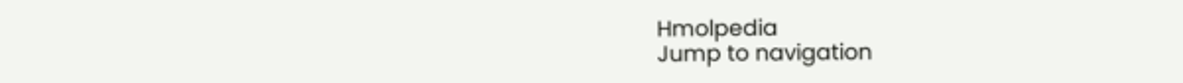Hmolpedia
Jump to navigation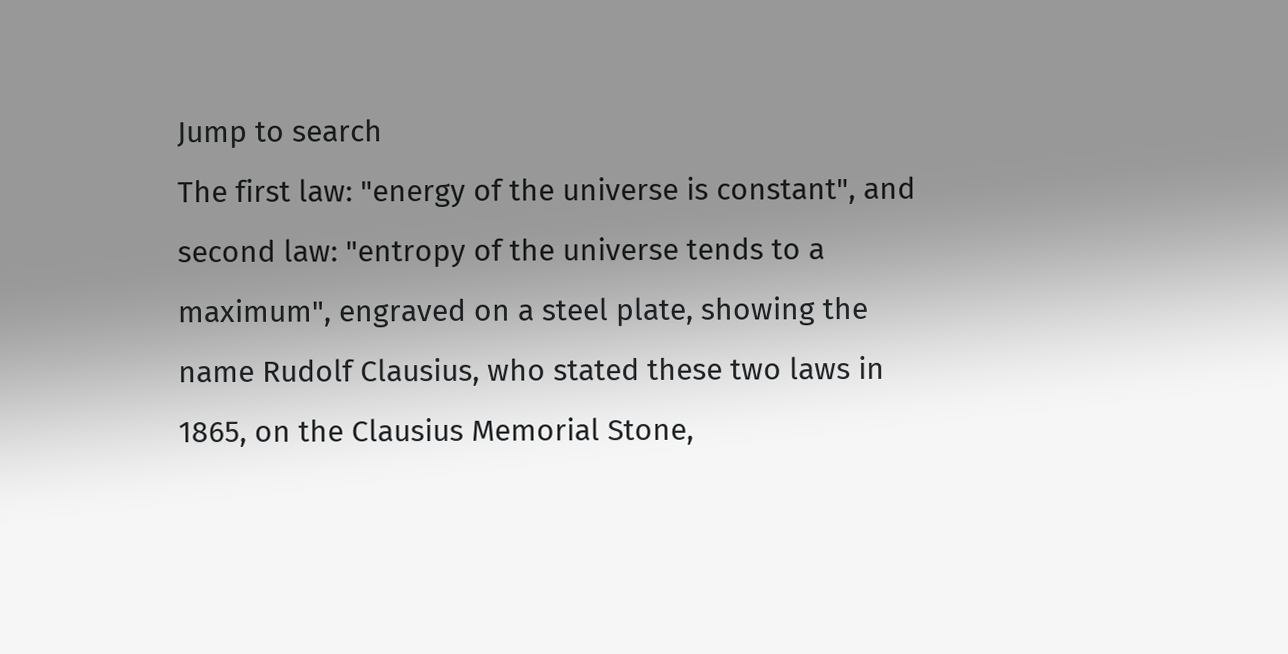Jump to search
The first law: "energy of the universe is constant", and second law: "entropy of the universe tends to a maximum", engraved on a steel plate, showing the name Rudolf Clausius, who stated these two laws in 1865, on the Clausius Memorial Stone,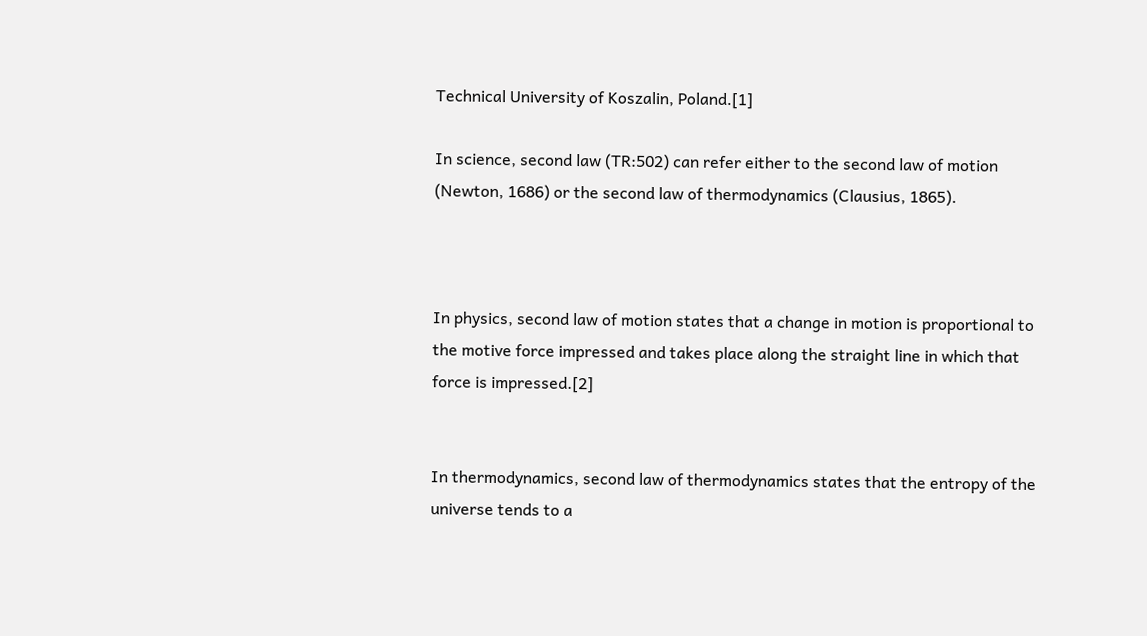Technical University of Koszalin, Poland.[1]

In science, second law (TR:502) can refer either to the second law of motion (Newton, 1686) or the second law of thermodynamics (Clausius, 1865).



In physics, second law of motion states that a change in motion is proportional to the motive force impressed and takes place along the straight line in which that force is impressed.[2]


In thermodynamics, second law of thermodynamics states that the entropy of the universe tends to a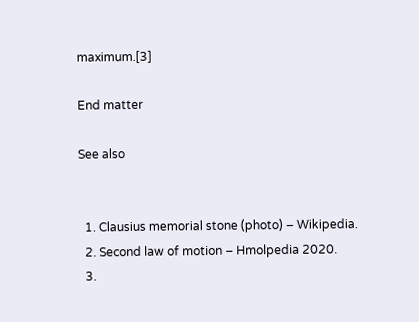maximum.[3]

End matter

See also


  1. Clausius memorial stone (photo) – Wikipedia.
  2. Second law of motion – Hmolpedia 2020.
  3.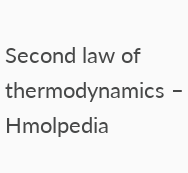Second law of thermodynamics – Hmolpedia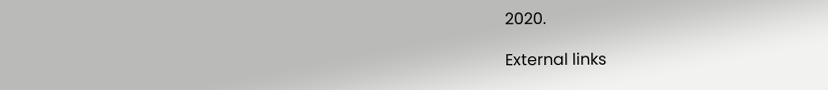2020.

External links